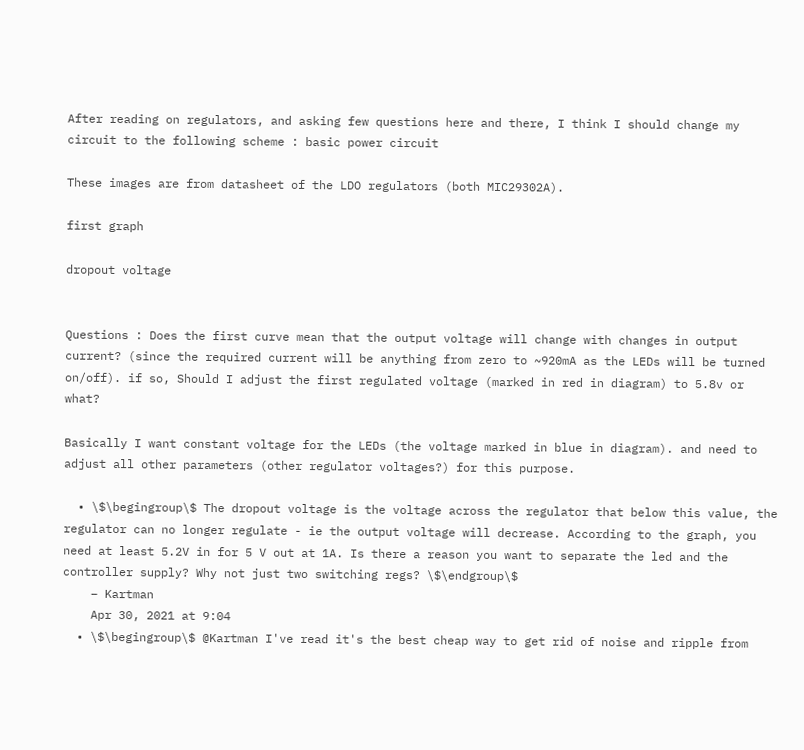After reading on regulators, and asking few questions here and there, I think I should change my circuit to the following scheme : basic power circuit

These images are from datasheet of the LDO regulators (both MIC29302A).

first graph

dropout voltage


Questions : Does the first curve mean that the output voltage will change with changes in output current? (since the required current will be anything from zero to ~920mA as the LEDs will be turned on/off). if so, Should I adjust the first regulated voltage (marked in red in diagram) to 5.8v or what?

Basically I want constant voltage for the LEDs (the voltage marked in blue in diagram). and need to adjust all other parameters (other regulator voltages?) for this purpose.

  • \$\begingroup\$ The dropout voltage is the voltage across the regulator that below this value, the regulator can no longer regulate - ie the output voltage will decrease. According to the graph, you need at least 5.2V in for 5 V out at 1A. Is there a reason you want to separate the led and the controller supply? Why not just two switching regs? \$\endgroup\$
    – Kartman
    Apr 30, 2021 at 9:04
  • \$\begingroup\$ @Kartman I've read it's the best cheap way to get rid of noise and ripple from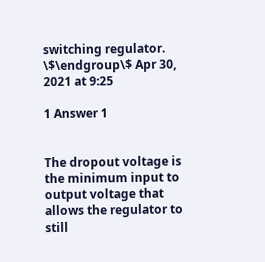switching regulator. \$\endgroup\$ Apr 30, 2021 at 9:25

1 Answer 1


The dropout voltage is the minimum input to output voltage that allows the regulator to still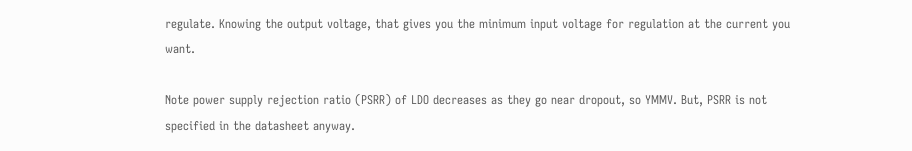regulate. Knowing the output voltage, that gives you the minimum input voltage for regulation at the current you want.

Note power supply rejection ratio (PSRR) of LDO decreases as they go near dropout, so YMMV. But, PSRR is not specified in the datasheet anyway.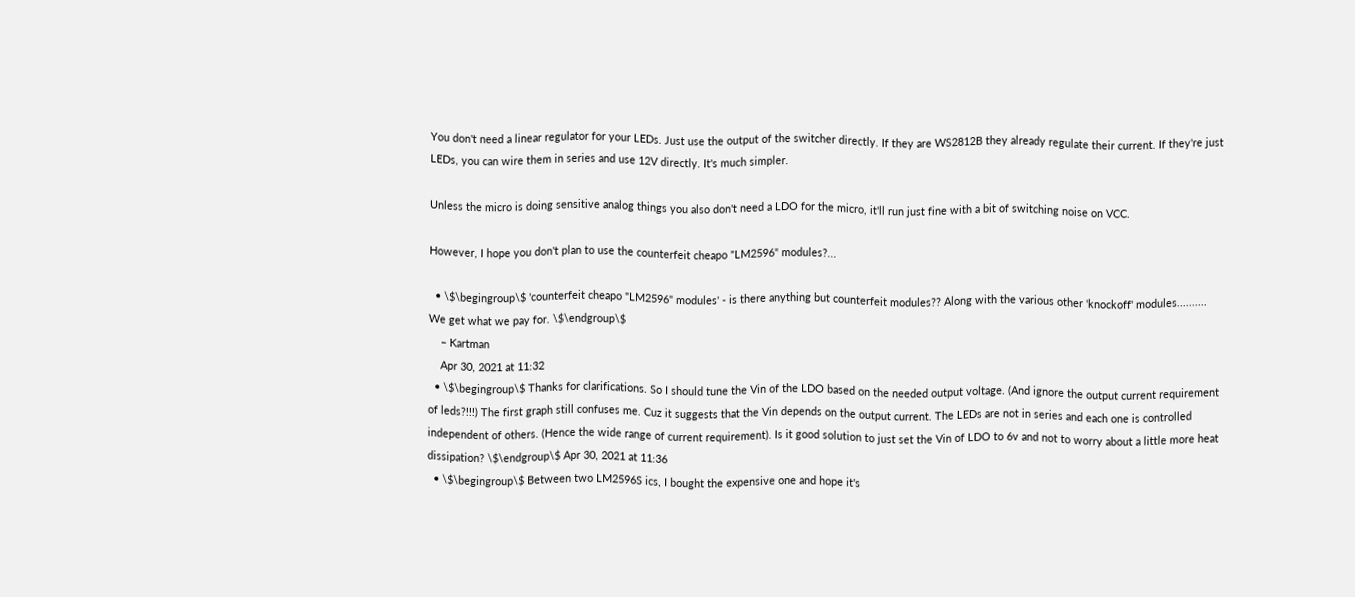You don't need a linear regulator for your LEDs. Just use the output of the switcher directly. If they are WS2812B they already regulate their current. If they're just LEDs, you can wire them in series and use 12V directly. It's much simpler.

Unless the micro is doing sensitive analog things you also don't need a LDO for the micro, it'll run just fine with a bit of switching noise on VCC.

However, I hope you don't plan to use the counterfeit cheapo "LM2596" modules?...

  • \$\begingroup\$ 'counterfeit cheapo "LM2596" modules' - is there anything but counterfeit modules?? Along with the various other 'knockoff' modules.......... We get what we pay for. \$\endgroup\$
    – Kartman
    Apr 30, 2021 at 11:32
  • \$\begingroup\$ Thanks for clarifications. So I should tune the Vin of the LDO based on the needed output voltage. (And ignore the output current requirement of leds?!!!) The first graph still confuses me. Cuz it suggests that the Vin depends on the output current. The LEDs are not in series and each one is controlled independent of others. (Hence the wide range of current requirement). Is it good solution to just set the Vin of LDO to 6v and not to worry about a little more heat dissipation? \$\endgroup\$ Apr 30, 2021 at 11:36
  • \$\begingroup\$ Between two LM2596S ics, I bought the expensive one and hope it's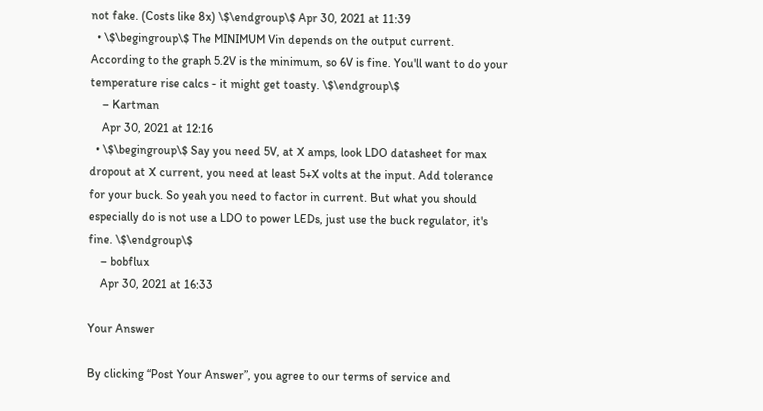not fake. (Costs like 8x) \$\endgroup\$ Apr 30, 2021 at 11:39
  • \$\begingroup\$ The MINIMUM Vin depends on the output current. According to the graph 5.2V is the minimum, so 6V is fine. You'll want to do your temperature rise calcs - it might get toasty. \$\endgroup\$
    – Kartman
    Apr 30, 2021 at 12:16
  • \$\begingroup\$ Say you need 5V, at X amps, look LDO datasheet for max dropout at X current, you need at least 5+X volts at the input. Add tolerance for your buck. So yeah you need to factor in current. But what you should especially do is not use a LDO to power LEDs, just use the buck regulator, it's fine. \$\endgroup\$
    – bobflux
    Apr 30, 2021 at 16:33

Your Answer

By clicking “Post Your Answer”, you agree to our terms of service and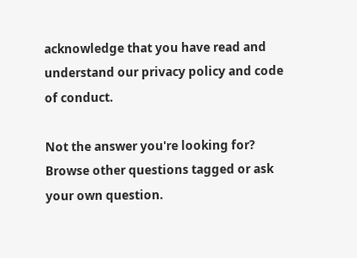acknowledge that you have read and understand our privacy policy and code of conduct.

Not the answer you're looking for? Browse other questions tagged or ask your own question.